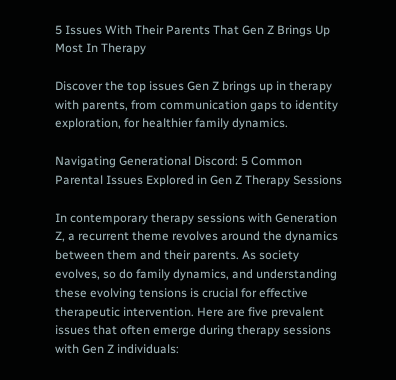5 Issues With Their Parents That Gen Z Brings Up Most In Therapy

Discover the top issues Gen Z brings up in therapy with parents, from communication gaps to identity exploration, for healthier family dynamics.

Navigating Generational Discord: 5 Common Parental Issues Explored in Gen Z Therapy Sessions

In contemporary therapy sessions with Generation Z, a recurrent theme revolves around the dynamics between them and their parents. As society evolves, so do family dynamics, and understanding these evolving tensions is crucial for effective therapeutic intervention. Here are five prevalent issues that often emerge during therapy sessions with Gen Z individuals: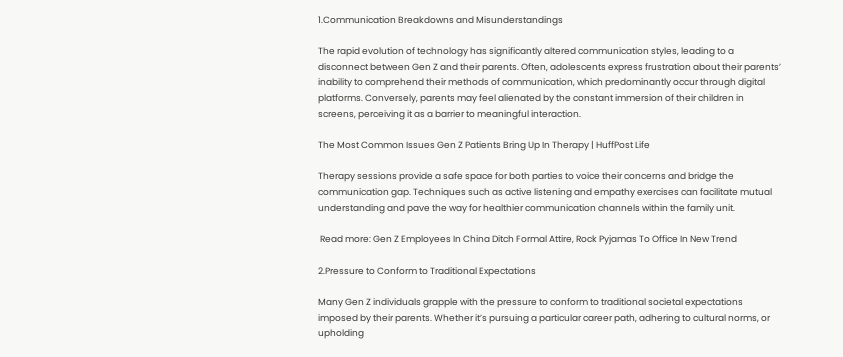1.Communication Breakdowns and Misunderstandings

The rapid evolution of technology has significantly altered communication styles, leading to a disconnect between Gen Z and their parents. Often, adolescents express frustration about their parents’ inability to comprehend their methods of communication, which predominantly occur through digital platforms. Conversely, parents may feel alienated by the constant immersion of their children in screens, perceiving it as a barrier to meaningful interaction.

The Most Common Issues Gen Z Patients Bring Up In Therapy | HuffPost Life

Therapy sessions provide a safe space for both parties to voice their concerns and bridge the communication gap. Techniques such as active listening and empathy exercises can facilitate mutual understanding and pave the way for healthier communication channels within the family unit.

 Read more: Gen Z Employees In China Ditch Formal Attire, Rock Pyjamas To Office In New Trend

2.Pressure to Conform to Traditional Expectations

Many Gen Z individuals grapple with the pressure to conform to traditional societal expectations imposed by their parents. Whether it’s pursuing a particular career path, adhering to cultural norms, or upholding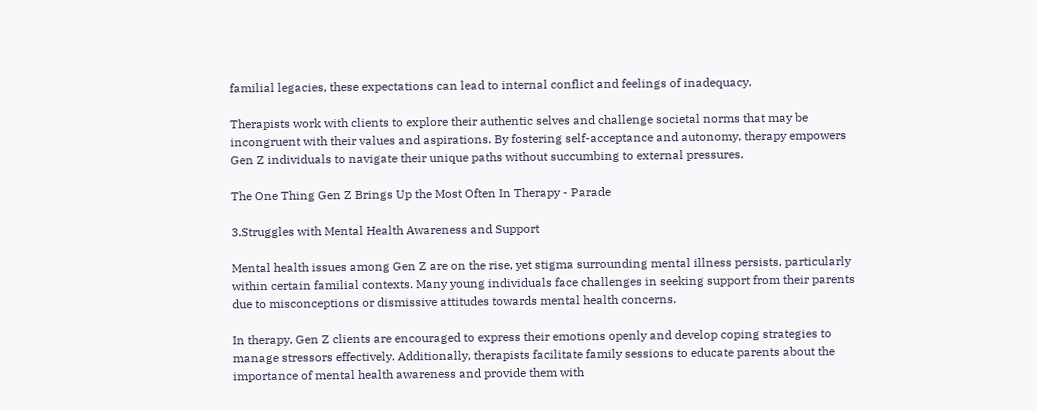familial legacies, these expectations can lead to internal conflict and feelings of inadequacy.

Therapists work with clients to explore their authentic selves and challenge societal norms that may be incongruent with their values and aspirations. By fostering self-acceptance and autonomy, therapy empowers Gen Z individuals to navigate their unique paths without succumbing to external pressures.

The One Thing Gen Z Brings Up the Most Often In Therapy - Parade

3.Struggles with Mental Health Awareness and Support

Mental health issues among Gen Z are on the rise, yet stigma surrounding mental illness persists, particularly within certain familial contexts. Many young individuals face challenges in seeking support from their parents due to misconceptions or dismissive attitudes towards mental health concerns.

In therapy, Gen Z clients are encouraged to express their emotions openly and develop coping strategies to manage stressors effectively. Additionally, therapists facilitate family sessions to educate parents about the importance of mental health awareness and provide them with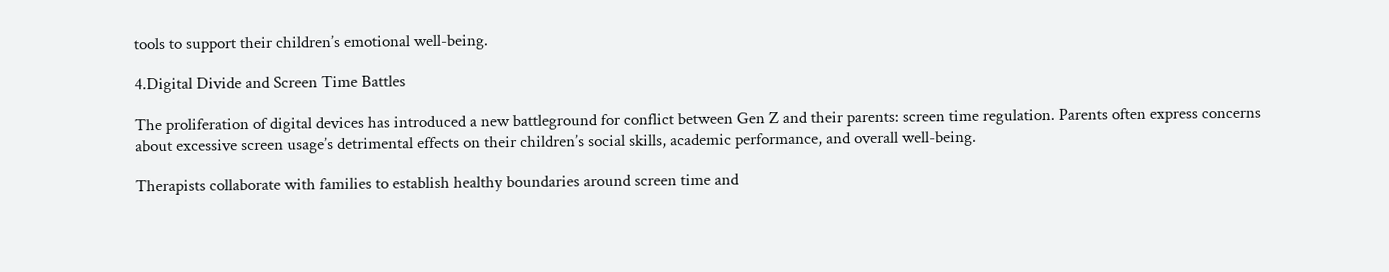tools to support their children’s emotional well-being.

4.Digital Divide and Screen Time Battles

The proliferation of digital devices has introduced a new battleground for conflict between Gen Z and their parents: screen time regulation. Parents often express concerns about excessive screen usage’s detrimental effects on their children’s social skills, academic performance, and overall well-being.

Therapists collaborate with families to establish healthy boundaries around screen time and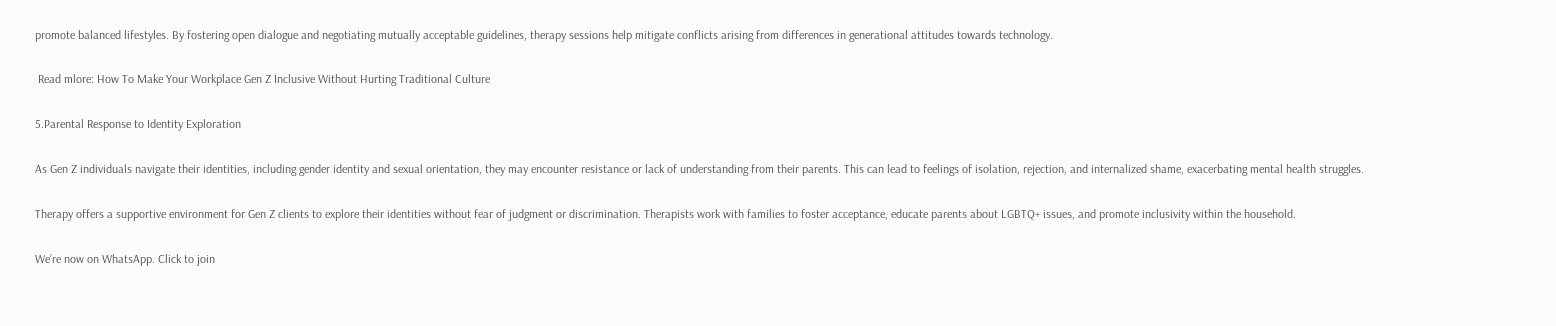promote balanced lifestyles. By fostering open dialogue and negotiating mutually acceptable guidelines, therapy sessions help mitigate conflicts arising from differences in generational attitudes towards technology.

 Read mlore: How To Make Your Workplace Gen Z Inclusive Without Hurting Traditional Culture

5.Parental Response to Identity Exploration

As Gen Z individuals navigate their identities, including gender identity and sexual orientation, they may encounter resistance or lack of understanding from their parents. This can lead to feelings of isolation, rejection, and internalized shame, exacerbating mental health struggles.

Therapy offers a supportive environment for Gen Z clients to explore their identities without fear of judgment or discrimination. Therapists work with families to foster acceptance, educate parents about LGBTQ+ issues, and promote inclusivity within the household.

We’re now on WhatsApp. Click to join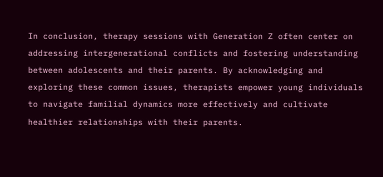In conclusion, therapy sessions with Generation Z often center on addressing intergenerational conflicts and fostering understanding between adolescents and their parents. By acknowledging and exploring these common issues, therapists empower young individuals to navigate familial dynamics more effectively and cultivate healthier relationships with their parents.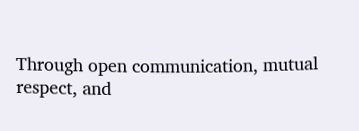Through open communication, mutual respect, and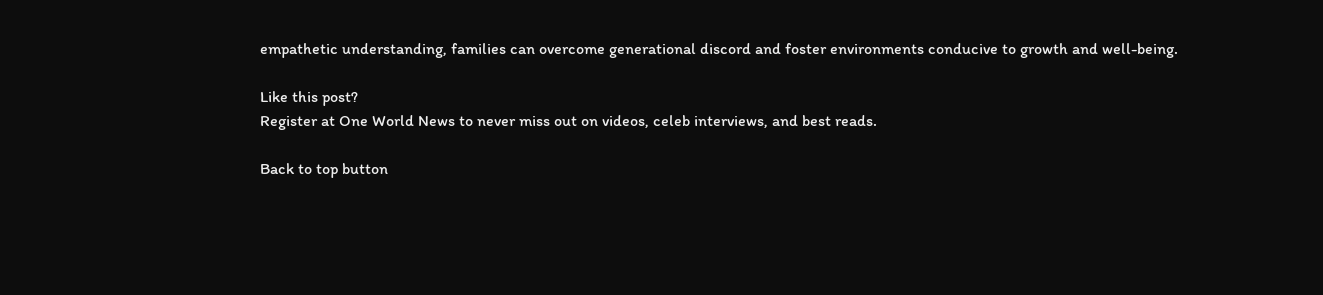empathetic understanding, families can overcome generational discord and foster environments conducive to growth and well-being.

Like this post?
Register at One World News to never miss out on videos, celeb interviews, and best reads.

Back to top button